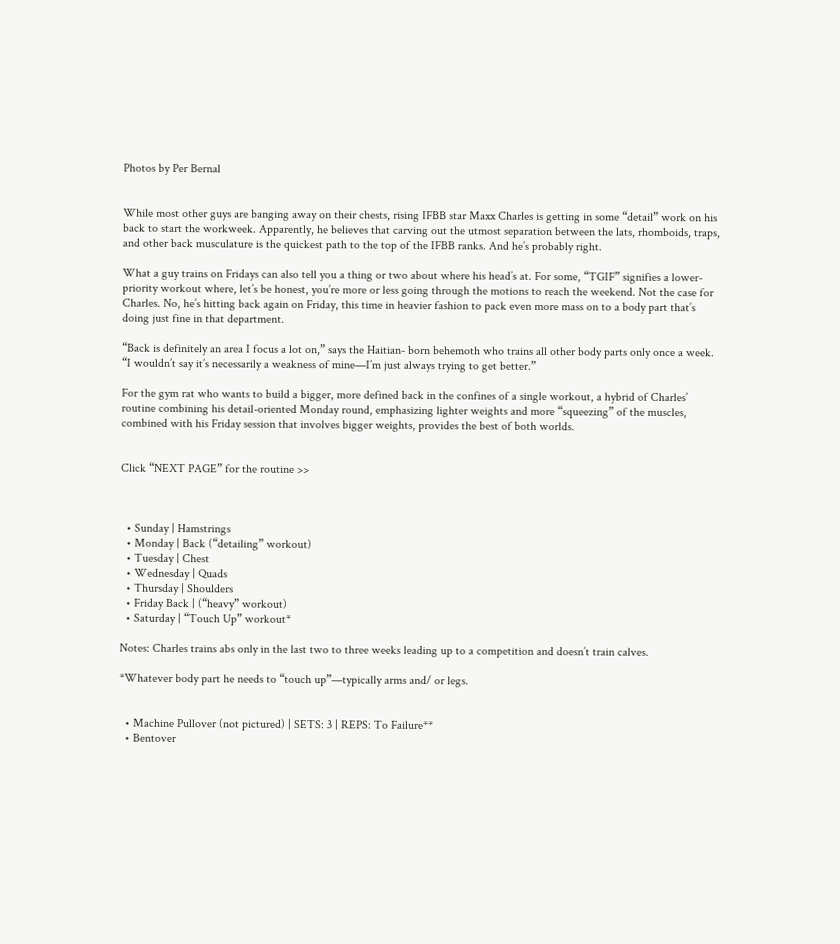Photos by Per Bernal


While most other guys are banging away on their chests, rising IFBB star Maxx Charles is getting in some “detail” work on his back to start the workweek. Apparently, he believes that carving out the utmost separation between the lats, rhomboids, traps, and other back musculature is the quickest path to the top of the IFBB ranks. And he’s probably right.

What a guy trains on Fridays can also tell you a thing or two about where his head’s at. For some, “TGIF” signifies a lower-priority workout where, let’s be honest, you’re more or less going through the motions to reach the weekend. Not the case for Charles. No, he’s hitting back again on Friday, this time in heavier fashion to pack even more mass on to a body part that’s doing just fine in that department.

“Back is definitely an area I focus a lot on,” says the Haitian- born behemoth who trains all other body parts only once a week. “I wouldn’t say it’s necessarily a weakness of mine—I’m just always trying to get better.”

For the gym rat who wants to build a bigger, more defined back in the confines of a single workout, a hybrid of Charles’ routine combining his detail-oriented Monday round, emphasizing lighter weights and more “squeezing” of the muscles,  combined with his Friday session that involves bigger weights, provides the best of both worlds.


Click “NEXT PAGE” for the routine >>



  • Sunday | Hamstrings
  • Monday | Back (“detailing” workout)
  • Tuesday | Chest
  • Wednesday | Quads
  • Thursday | Shoulders
  • Friday Back | (“heavy” workout)
  • Saturday | “Touch Up” workout*

Notes: Charles trains abs only in the last two to three weeks leading up to a competition and doesn’t train calves.

*Whatever body part he needs to “touch up”—typically arms and/ or legs.


  • Machine Pullover (not pictured) | SETS: 3 | REPS: To Failure**
  • Bentover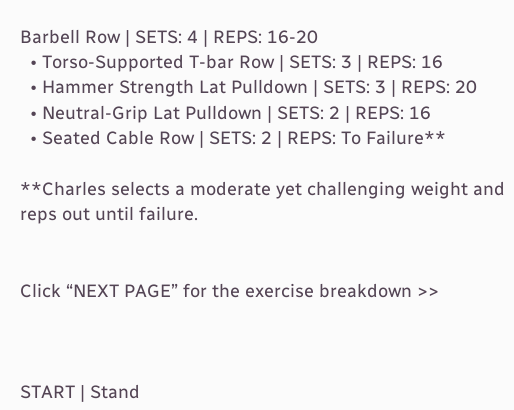Barbell Row | SETS: 4 | REPS: 16-20
  • Torso-Supported T-bar Row | SETS: 3 | REPS: 16
  • Hammer Strength Lat Pulldown | SETS: 3 | REPS: 20
  • Neutral-Grip Lat Pulldown | SETS: 2 | REPS: 16
  • Seated Cable Row | SETS: 2 | REPS: To Failure**

**Charles selects a moderate yet challenging weight and reps out until failure.


Click “NEXT PAGE” for the exercise breakdown >>



START | Stand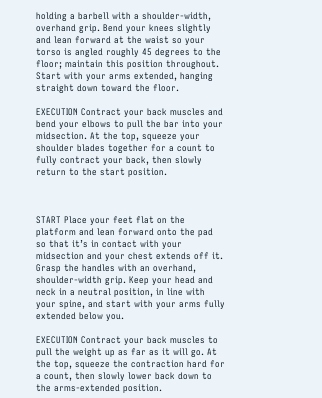holding a barbell with a shoulder-width, overhand grip. Bend your knees slightly and lean forward at the waist so your torso is angled roughly 45 degrees to the floor; maintain this position throughout. Start with your arms extended, hanging straight down toward the floor.

EXECUTION Contract your back muscles and bend your elbows to pull the bar into your midsection. At the top, squeeze your shoulder blades together for a count to fully contract your back, then slowly return to the start position.



START Place your feet flat on the platform and lean forward onto the pad so that it’s in contact with your midsection and your chest extends off it. Grasp the handles with an overhand, shoulder-width grip. Keep your head and neck in a neutral position, in line with your spine, and start with your arms fully extended below you.

EXECUTION Contract your back muscles to pull the weight up as far as it will go. At the top, squeeze the contraction hard for a count, then slowly lower back down to the arms-extended position.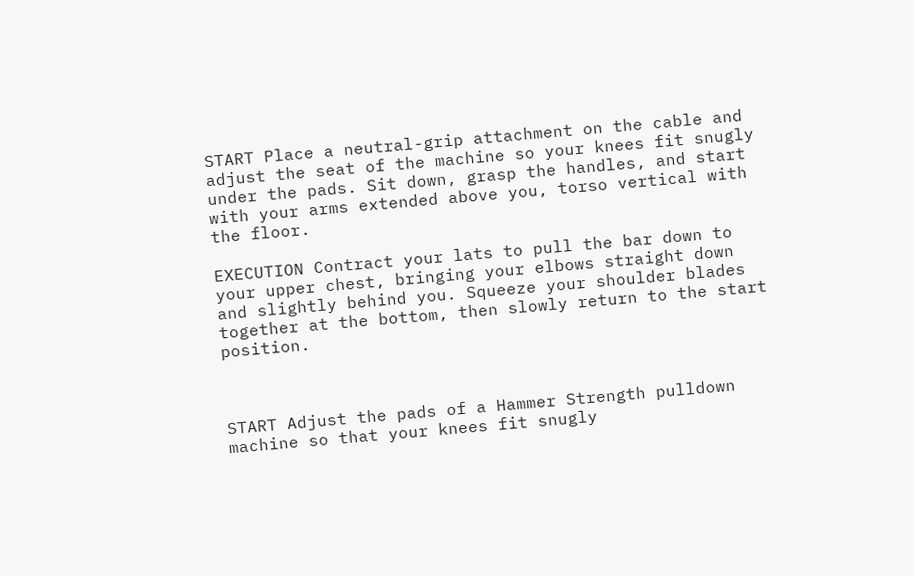START Place a neutral-grip attachment on the cable and adjust the seat of the machine so your knees fit snugly under the pads. Sit down, grasp the handles, and start with your arms extended above you, torso vertical with the floor.

EXECUTION Contract your lats to pull the bar down to your upper chest, bringing your elbows straight down and slightly behind you. Squeeze your shoulder blades together at the bottom, then slowly return to the start position.



START Adjust the pads of a Hammer Strength pulldown machine so that your knees fit snugly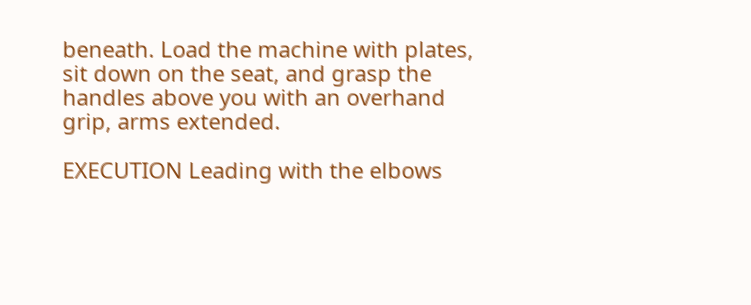beneath. Load the machine with plates, sit down on the seat, and grasp the handles above you with an overhand grip, arms extended.

EXECUTION Leading with the elbows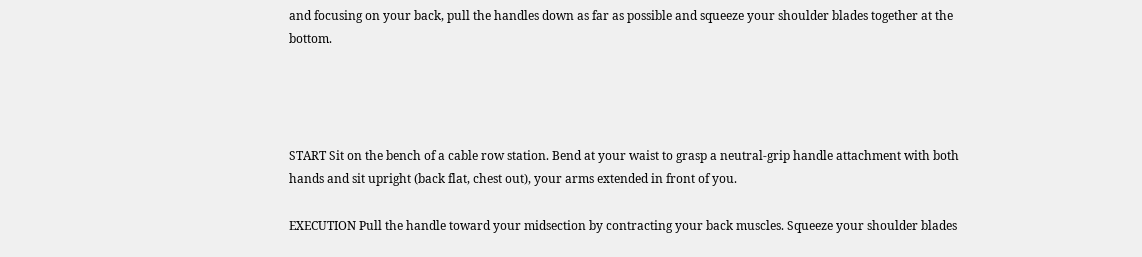and focusing on your back, pull the handles down as far as possible and squeeze your shoulder blades together at the bottom.




START Sit on the bench of a cable row station. Bend at your waist to grasp a neutral-grip handle attachment with both hands and sit upright (back flat, chest out), your arms extended in front of you.

EXECUTION Pull the handle toward your midsection by contracting your back muscles. Squeeze your shoulder blades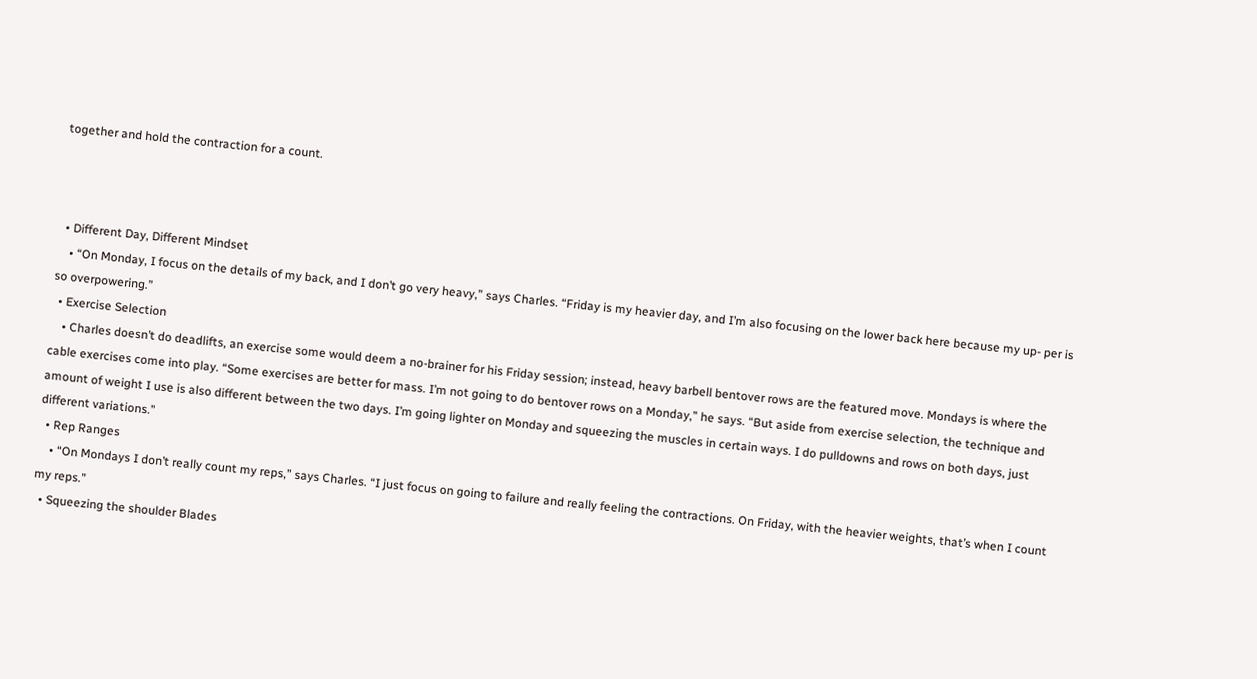together and hold the contraction for a count.



  • Different Day, Different Mindset
    • “On Monday, I focus on the details of my back, and I don’t go very heavy,” says Charles. “Friday is my heavier day, and I’m also focusing on the lower back here because my up- per is so overpowering.”
  • Exercise Selection
    • Charles doesn’t do deadlifts, an exercise some would deem a no-brainer for his Friday session; instead, heavy barbell bentover rows are the featured move. Mondays is where the cable exercises come into play. “Some exercises are better for mass. I’m not going to do bentover rows on a Monday,” he says. “But aside from exercise selection, the technique and amount of weight I use is also different between the two days. I’m going lighter on Monday and squeezing the muscles in certain ways. I do pulldowns and rows on both days, just different variations.”
  • Rep Ranges
    • “On Mondays I don’t really count my reps,” says Charles. “I just focus on going to failure and really feeling the contractions. On Friday, with the heavier weights, that’s when I count my reps.”
  • Squeezing the shoulder Blades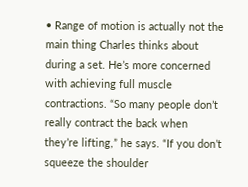• Range of motion is actually not the main thing Charles thinks about during a set. He’s more concerned with achieving full muscle contractions. “So many people don’t really contract the back when they’re lifting,” he says. “If you don’t squeeze the shoulder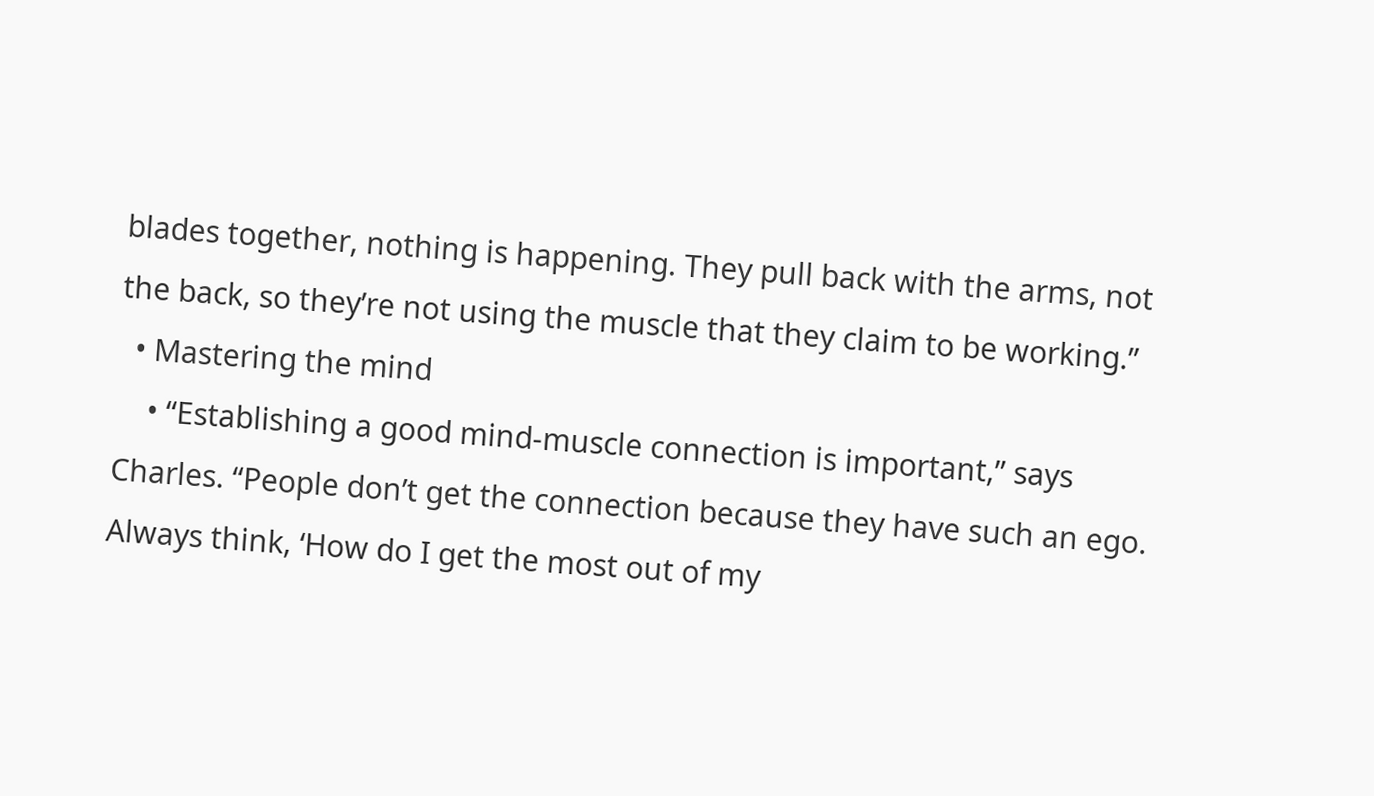blades together, nothing is happening. They pull back with the arms, not the back, so they’re not using the muscle that they claim to be working.”
  • Mastering the mind
    • “Establishing a good mind-muscle connection is important,” says Charles. “People don’t get the connection because they have such an ego. Always think, ‘How do I get the most out of my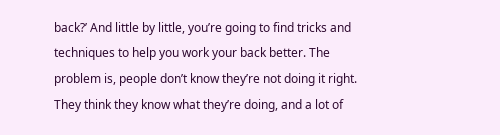back?’ And little by little, you’re going to find tricks and techniques to help you work your back better. The problem is, people don’t know they’re not doing it right. They think they know what they’re doing, and a lot of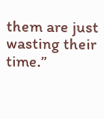them are just wasting their time.”